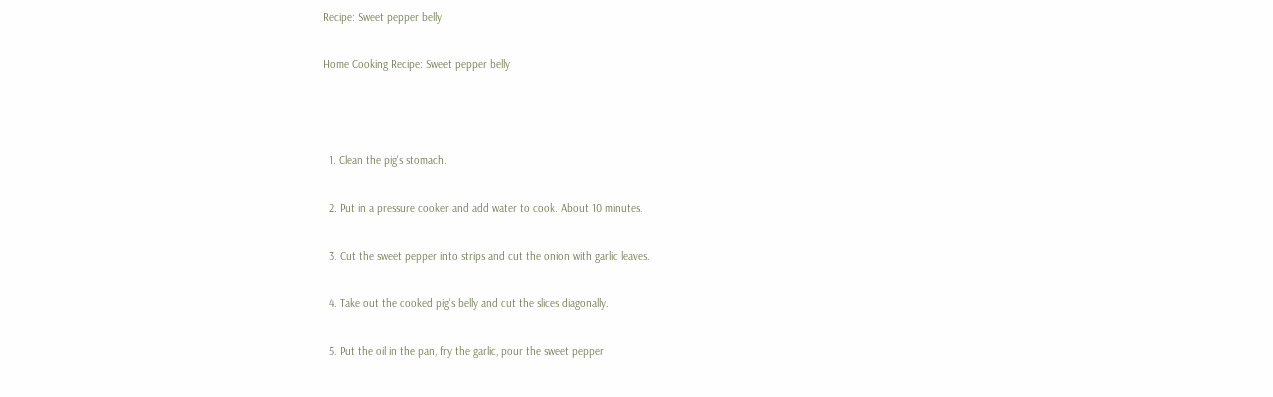Recipe: Sweet pepper belly

Home Cooking Recipe: Sweet pepper belly



  1. Clean the pig's stomach.

  2. Put in a pressure cooker and add water to cook. About 10 minutes.

  3. Cut the sweet pepper into strips and cut the onion with garlic leaves.

  4. Take out the cooked pig's belly and cut the slices diagonally.

  5. Put the oil in the pan, fry the garlic, pour the sweet pepper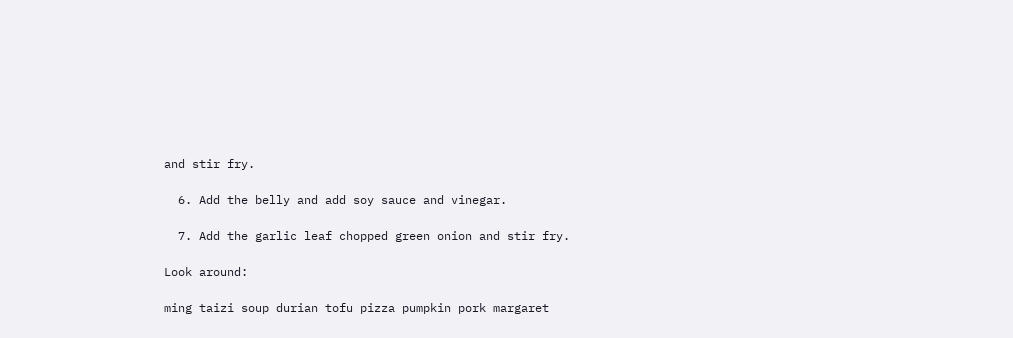and stir fry.

  6. Add the belly and add soy sauce and vinegar.

  7. Add the garlic leaf chopped green onion and stir fry.

Look around:

ming taizi soup durian tofu pizza pumpkin pork margaret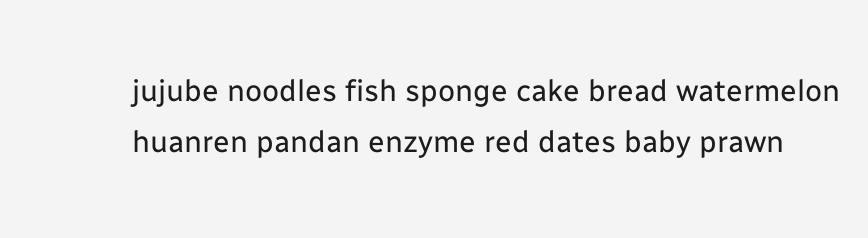jujube noodles fish sponge cake bread watermelon huanren pandan enzyme red dates baby prawn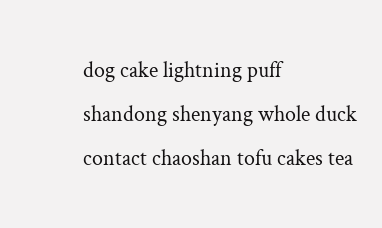dog cake lightning puff shandong shenyang whole duck contact chaoshan tofu cakes tea